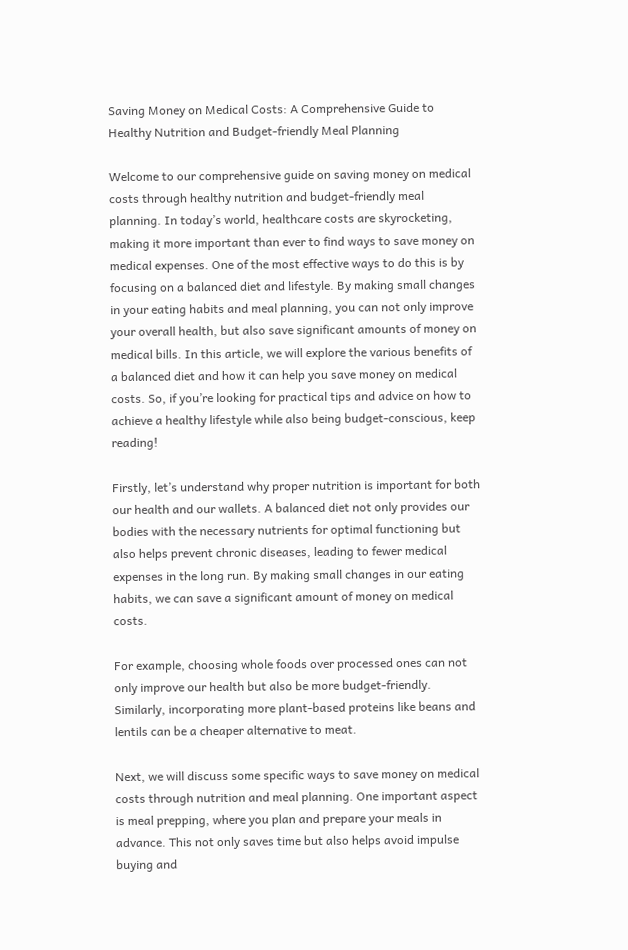Saving Money on Medical Costs: A Comprehensive Guide to Healthy Nutrition and Budget-friendly Meal Planning

Welcome to our comprehensive guide on saving money on medical costs through healthy nutrition and budget-friendly meal planning. In today’s world, healthcare costs are skyrocketing, making it more important than ever to find ways to save money on medical expenses. One of the most effective ways to do this is by focusing on a balanced diet and lifestyle. By making small changes in your eating habits and meal planning, you can not only improve your overall health, but also save significant amounts of money on medical bills. In this article, we will explore the various benefits of a balanced diet and how it can help you save money on medical costs. So, if you’re looking for practical tips and advice on how to achieve a healthy lifestyle while also being budget-conscious, keep reading!

Firstly, let’s understand why proper nutrition is important for both our health and our wallets. A balanced diet not only provides our bodies with the necessary nutrients for optimal functioning but also helps prevent chronic diseases, leading to fewer medical expenses in the long run. By making small changes in our eating habits, we can save a significant amount of money on medical costs.

For example, choosing whole foods over processed ones can not only improve our health but also be more budget-friendly. Similarly, incorporating more plant-based proteins like beans and lentils can be a cheaper alternative to meat.

Next, we will discuss some specific ways to save money on medical costs through nutrition and meal planning. One important aspect is meal prepping, where you plan and prepare your meals in advance. This not only saves time but also helps avoid impulse buying and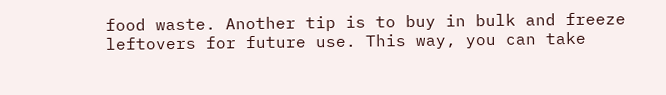food waste. Another tip is to buy in bulk and freeze leftovers for future use. This way, you can take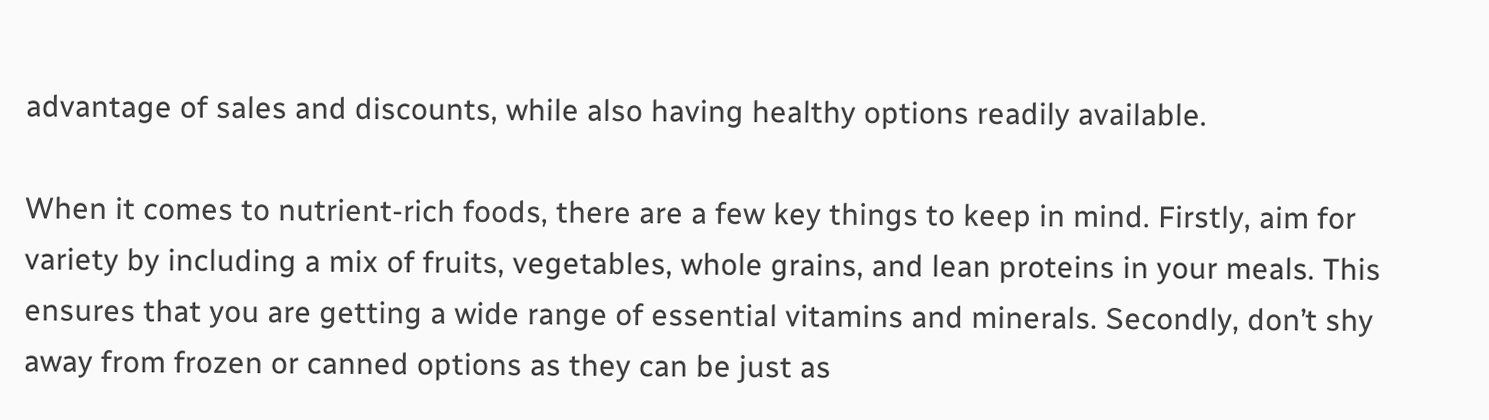advantage of sales and discounts, while also having healthy options readily available.

When it comes to nutrient-rich foods, there are a few key things to keep in mind. Firstly, aim for variety by including a mix of fruits, vegetables, whole grains, and lean proteins in your meals. This ensures that you are getting a wide range of essential vitamins and minerals. Secondly, don’t shy away from frozen or canned options as they can be just as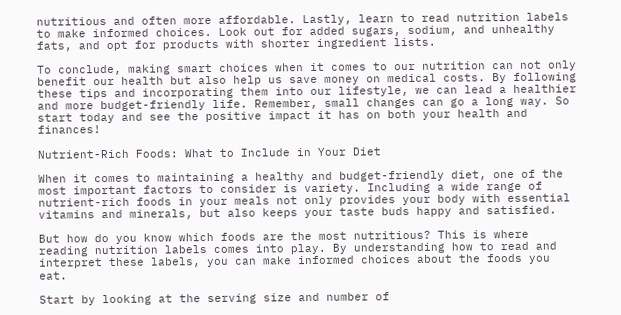nutritious and often more affordable. Lastly, learn to read nutrition labels to make informed choices. Look out for added sugars, sodium, and unhealthy fats, and opt for products with shorter ingredient lists.

To conclude, making smart choices when it comes to our nutrition can not only benefit our health but also help us save money on medical costs. By following these tips and incorporating them into our lifestyle, we can lead a healthier and more budget-friendly life. Remember, small changes can go a long way. So start today and see the positive impact it has on both your health and finances!

Nutrient-Rich Foods: What to Include in Your Diet

When it comes to maintaining a healthy and budget-friendly diet, one of the most important factors to consider is variety. Including a wide range of nutrient-rich foods in your meals not only provides your body with essential vitamins and minerals, but also keeps your taste buds happy and satisfied.

But how do you know which foods are the most nutritious? This is where reading nutrition labels comes into play. By understanding how to read and interpret these labels, you can make informed choices about the foods you eat.

Start by looking at the serving size and number of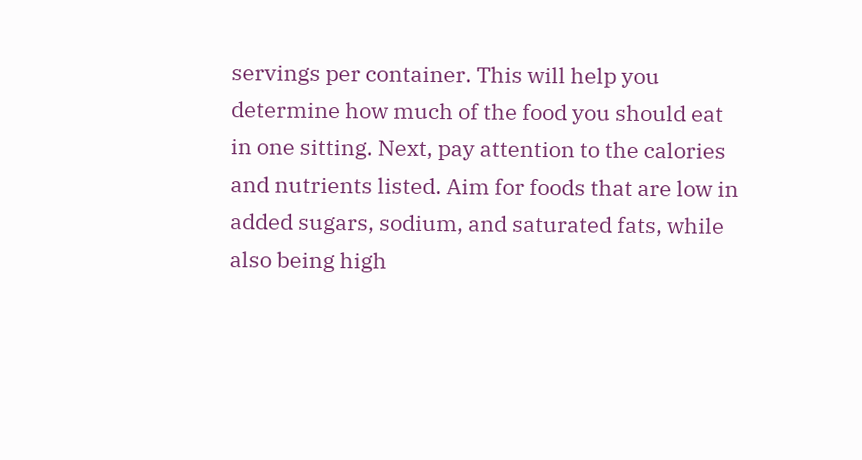servings per container. This will help you determine how much of the food you should eat in one sitting. Next, pay attention to the calories and nutrients listed. Aim for foods that are low in added sugars, sodium, and saturated fats, while also being high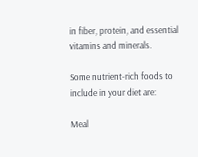in fiber, protein, and essential vitamins and minerals.

Some nutrient-rich foods to include in your diet are:

Meal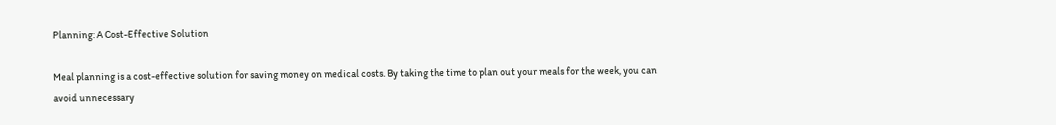Planning: A Cost-Effective Solution

Meal planning is a cost-effective solution for saving money on medical costs. By taking the time to plan out your meals for the week, you can avoid unnecessary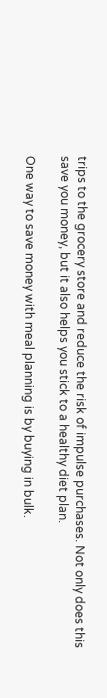trips to the grocery store and reduce the risk of impulse purchases. Not only does this save you money, but it also helps you stick to a healthy diet plan.

One way to save money with meal planning is by buying in bulk.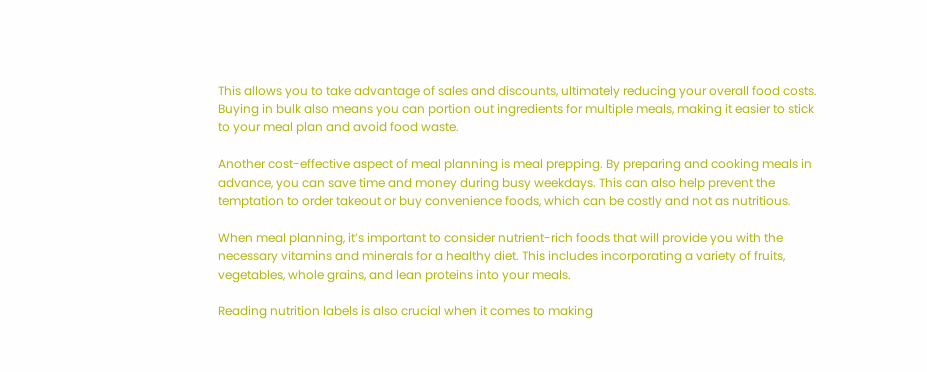This allows you to take advantage of sales and discounts, ultimately reducing your overall food costs. Buying in bulk also means you can portion out ingredients for multiple meals, making it easier to stick to your meal plan and avoid food waste.

Another cost-effective aspect of meal planning is meal prepping. By preparing and cooking meals in advance, you can save time and money during busy weekdays. This can also help prevent the temptation to order takeout or buy convenience foods, which can be costly and not as nutritious.

When meal planning, it’s important to consider nutrient-rich foods that will provide you with the necessary vitamins and minerals for a healthy diet. This includes incorporating a variety of fruits, vegetables, whole grains, and lean proteins into your meals.

Reading nutrition labels is also crucial when it comes to making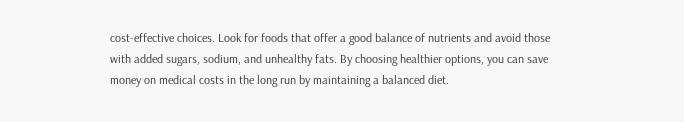cost-effective choices. Look for foods that offer a good balance of nutrients and avoid those with added sugars, sodium, and unhealthy fats. By choosing healthier options, you can save money on medical costs in the long run by maintaining a balanced diet.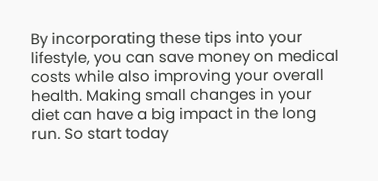By incorporating these tips into your lifestyle, you can save money on medical costs while also improving your overall health. Making small changes in your diet can have a big impact in the long run. So start today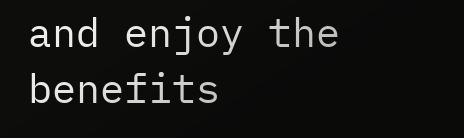and enjoy the benefits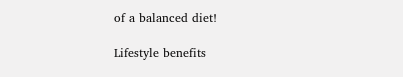of a balanced diet!

Lifestyle benefits